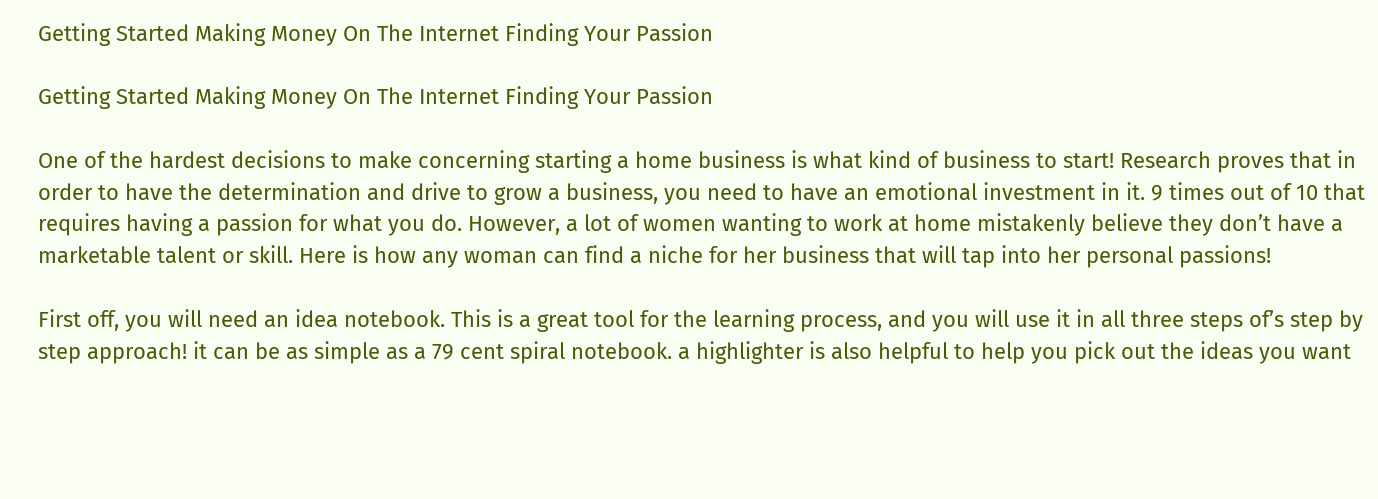Getting Started Making Money On The Internet Finding Your Passion

Getting Started Making Money On The Internet Finding Your Passion

One of the hardest decisions to make concerning starting a home business is what kind of business to start! Research proves that in order to have the determination and drive to grow a business, you need to have an emotional investment in it. 9 times out of 10 that requires having a passion for what you do. However, a lot of women wanting to work at home mistakenly believe they don’t have a marketable talent or skill. Here is how any woman can find a niche for her business that will tap into her personal passions!

First off, you will need an idea notebook. This is a great tool for the learning process, and you will use it in all three steps of’s step by step approach! it can be as simple as a 79 cent spiral notebook. a highlighter is also helpful to help you pick out the ideas you want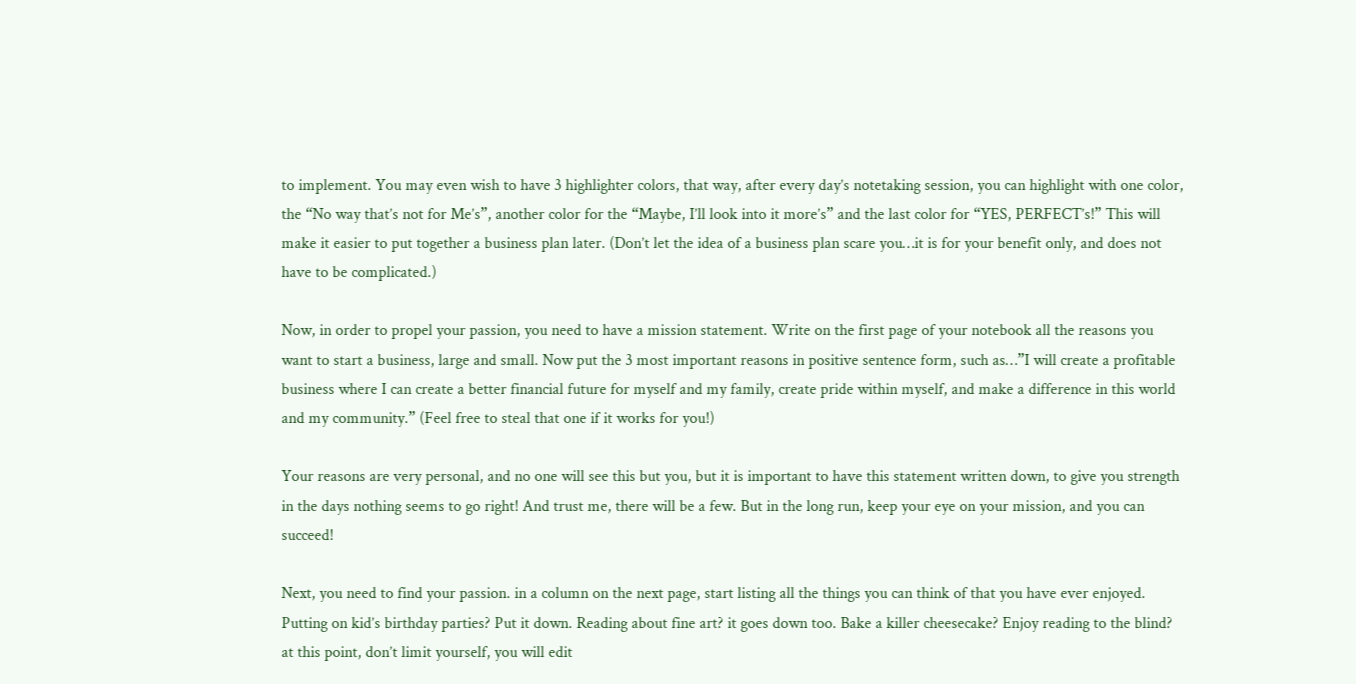to implement. You may even wish to have 3 highlighter colors, that way, after every day’s notetaking session, you can highlight with one color, the “No way that’s not for Me’s”, another color for the “Maybe, I’ll look into it more’s” and the last color for “YES, PERFECT’s!” This will make it easier to put together a business plan later. (Don’t let the idea of a business plan scare you…it is for your benefit only, and does not have to be complicated.)

Now, in order to propel your passion, you need to have a mission statement. Write on the first page of your notebook all the reasons you want to start a business, large and small. Now put the 3 most important reasons in positive sentence form, such as…”I will create a profitable business where I can create a better financial future for myself and my family, create pride within myself, and make a difference in this world and my community.” (Feel free to steal that one if it works for you!)

Your reasons are very personal, and no one will see this but you, but it is important to have this statement written down, to give you strength in the days nothing seems to go right! And trust me, there will be a few. But in the long run, keep your eye on your mission, and you can succeed!

Next, you need to find your passion. in a column on the next page, start listing all the things you can think of that you have ever enjoyed. Putting on kid’s birthday parties? Put it down. Reading about fine art? it goes down too. Bake a killer cheesecake? Enjoy reading to the blind? at this point, don’t limit yourself, you will edit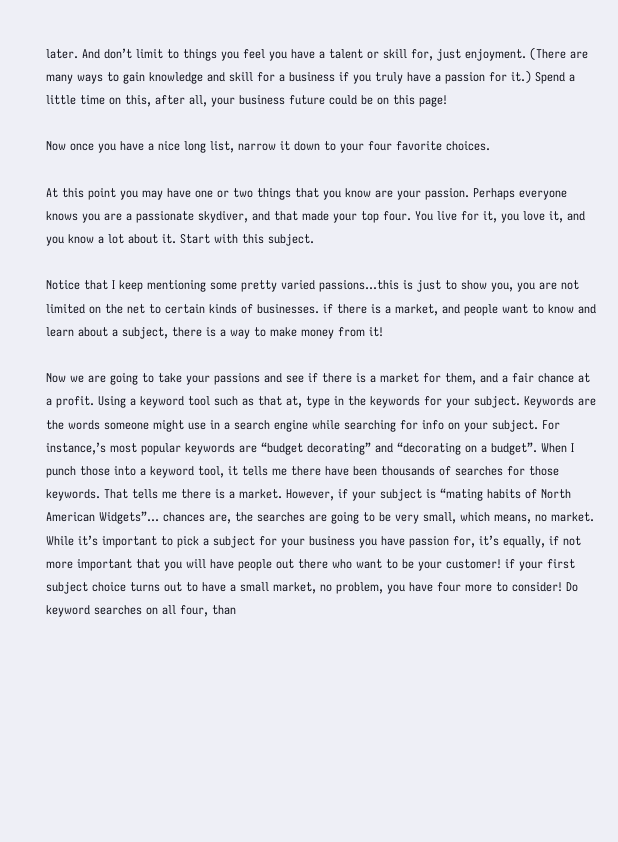later. And don’t limit to things you feel you have a talent or skill for, just enjoyment. (There are many ways to gain knowledge and skill for a business if you truly have a passion for it.) Spend a little time on this, after all, your business future could be on this page!

Now once you have a nice long list, narrow it down to your four favorite choices.

At this point you may have one or two things that you know are your passion. Perhaps everyone knows you are a passionate skydiver, and that made your top four. You live for it, you love it, and you know a lot about it. Start with this subject.

Notice that I keep mentioning some pretty varied passions…this is just to show you, you are not limited on the net to certain kinds of businesses. if there is a market, and people want to know and learn about a subject, there is a way to make money from it!

Now we are going to take your passions and see if there is a market for them, and a fair chance at a profit. Using a keyword tool such as that at, type in the keywords for your subject. Keywords are the words someone might use in a search engine while searching for info on your subject. For instance,’s most popular keywords are “budget decorating” and “decorating on a budget”. When I punch those into a keyword tool, it tells me there have been thousands of searches for those keywords. That tells me there is a market. However, if your subject is “mating habits of North American Widgets”… chances are, the searches are going to be very small, which means, no market. While it’s important to pick a subject for your business you have passion for, it’s equally, if not more important that you will have people out there who want to be your customer! if your first subject choice turns out to have a small market, no problem, you have four more to consider! Do keyword searches on all four, than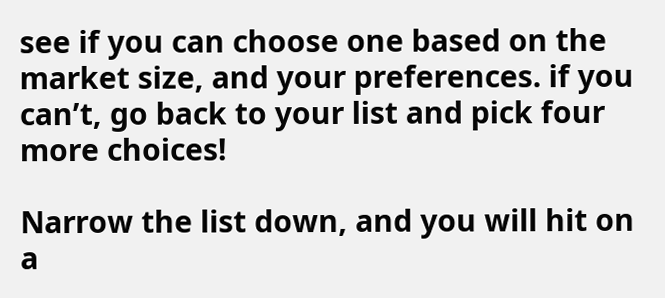see if you can choose one based on the market size, and your preferences. if you can’t, go back to your list and pick four more choices!

Narrow the list down, and you will hit on a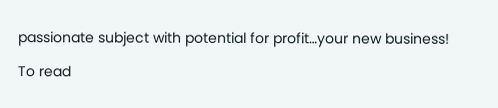passionate subject with potential for profit…your new business!

To read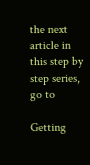the next article in this step by step series, go to

Getting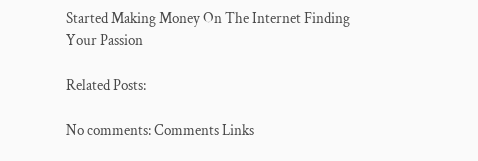Started Making Money On The Internet Finding Your Passion

Related Posts:

No comments: Comments Links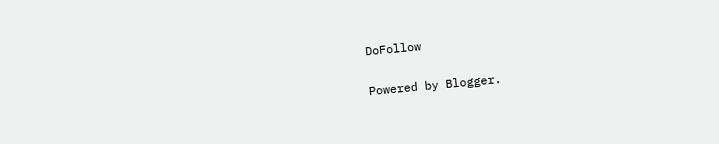DoFollow

Powered by Blogger.